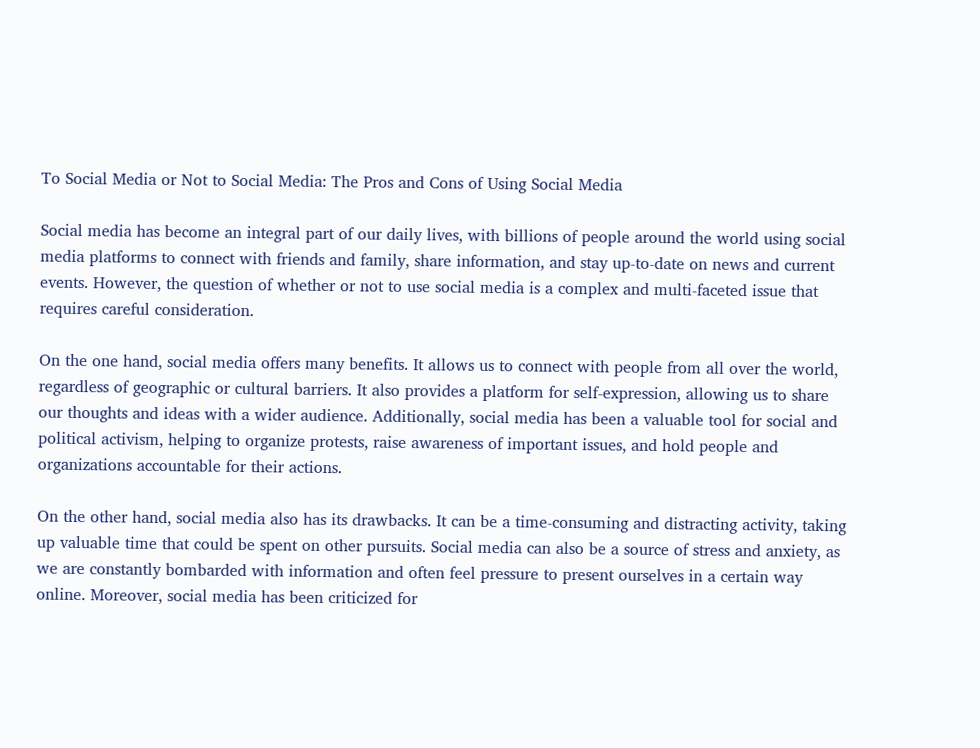To Social Media or Not to Social Media: The Pros and Cons of Using Social Media

Social media has become an integral part of our daily lives, with billions of people around the world using social media platforms to connect with friends and family, share information, and stay up-to-date on news and current events. However, the question of whether or not to use social media is a complex and multi-faceted issue that requires careful consideration.

On the one hand, social media offers many benefits. It allows us to connect with people from all over the world, regardless of geographic or cultural barriers. It also provides a platform for self-expression, allowing us to share our thoughts and ideas with a wider audience. Additionally, social media has been a valuable tool for social and political activism, helping to organize protests, raise awareness of important issues, and hold people and organizations accountable for their actions.

On the other hand, social media also has its drawbacks. It can be a time-consuming and distracting activity, taking up valuable time that could be spent on other pursuits. Social media can also be a source of stress and anxiety, as we are constantly bombarded with information and often feel pressure to present ourselves in a certain way online. Moreover, social media has been criticized for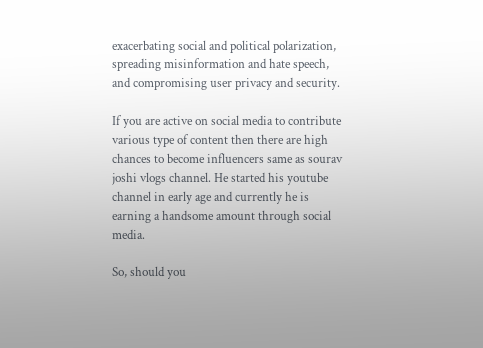exacerbating social and political polarization, spreading misinformation and hate speech, and compromising user privacy and security.

If you are active on social media to contribute various type of content then there are high chances to become influencers same as sourav joshi vlogs channel. He started his youtube channel in early age and currently he is earning a handsome amount through social media.

So, should you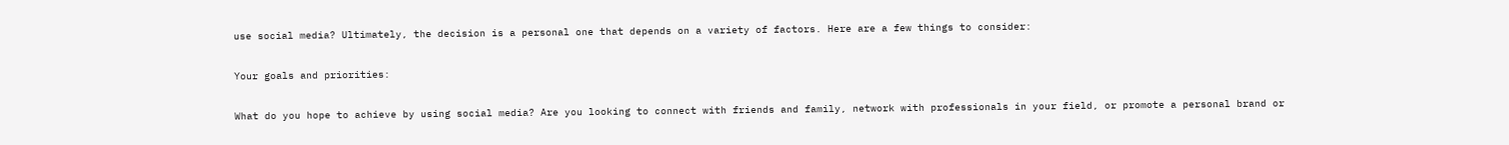use social media? Ultimately, the decision is a personal one that depends on a variety of factors. Here are a few things to consider:

Your goals and priorities:

What do you hope to achieve by using social media? Are you looking to connect with friends and family, network with professionals in your field, or promote a personal brand or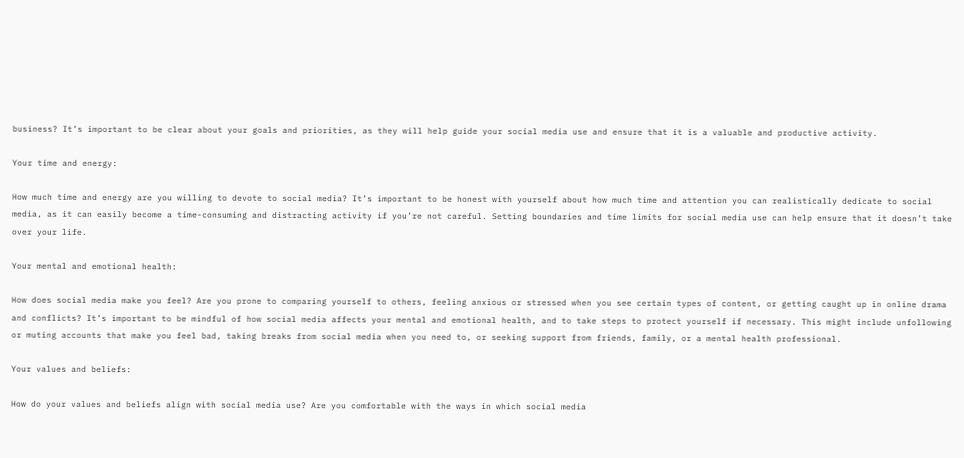business? It’s important to be clear about your goals and priorities, as they will help guide your social media use and ensure that it is a valuable and productive activity.

Your time and energy:

How much time and energy are you willing to devote to social media? It’s important to be honest with yourself about how much time and attention you can realistically dedicate to social media, as it can easily become a time-consuming and distracting activity if you’re not careful. Setting boundaries and time limits for social media use can help ensure that it doesn’t take over your life.

Your mental and emotional health:

How does social media make you feel? Are you prone to comparing yourself to others, feeling anxious or stressed when you see certain types of content, or getting caught up in online drama and conflicts? It’s important to be mindful of how social media affects your mental and emotional health, and to take steps to protect yourself if necessary. This might include unfollowing or muting accounts that make you feel bad, taking breaks from social media when you need to, or seeking support from friends, family, or a mental health professional.

Your values and beliefs:

How do your values and beliefs align with social media use? Are you comfortable with the ways in which social media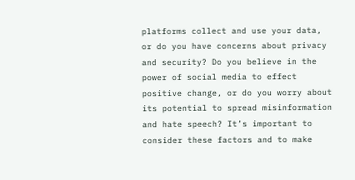platforms collect and use your data, or do you have concerns about privacy and security? Do you believe in the power of social media to effect positive change, or do you worry about its potential to spread misinformation and hate speech? It’s important to consider these factors and to make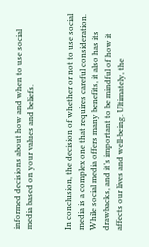informed decisions about how and when to use social media based on your values and beliefs.


In conclusion, the decision of whether or not to use social media is a complex one that requires careful consideration. While social media offers many benefits, it also has its drawbacks, and it’s important to be mindful of how it affects our lives and well-being. Ultimately, the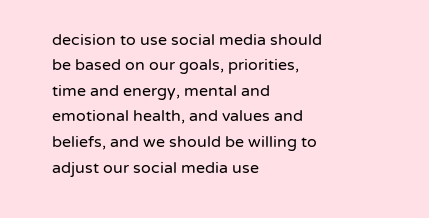decision to use social media should be based on our goals, priorities, time and energy, mental and emotional health, and values and beliefs, and we should be willing to adjust our social media use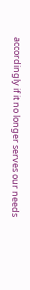accordingly if it no longer serves our needs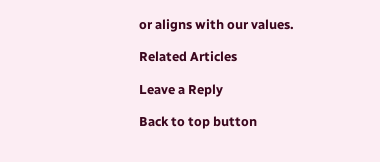or aligns with our values.

Related Articles

Leave a Reply

Back to top button